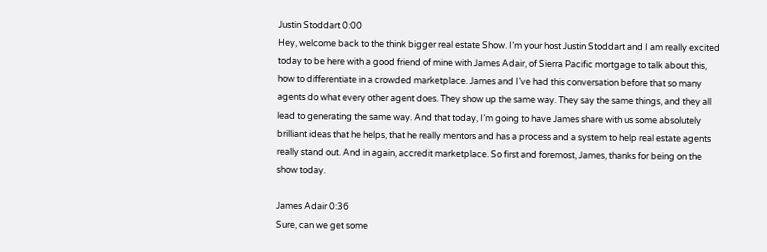Justin Stoddart 0:00
Hey, welcome back to the think bigger real estate Show. I’m your host Justin Stoddart and I am really excited today to be here with a good friend of mine with James Adair, of Sierra Pacific mortgage to talk about this, how to differentiate in a crowded marketplace. James and I’ve had this conversation before that so many agents do what every other agent does. They show up the same way. They say the same things, and they all lead to generating the same way. And that today, I’m going to have James share with us some absolutely brilliant ideas that he helps, that he really mentors and has a process and a system to help real estate agents really stand out. And in again, accredit marketplace. So first and foremost, James, thanks for being on the show today.

James Adair 0:36
Sure, can we get some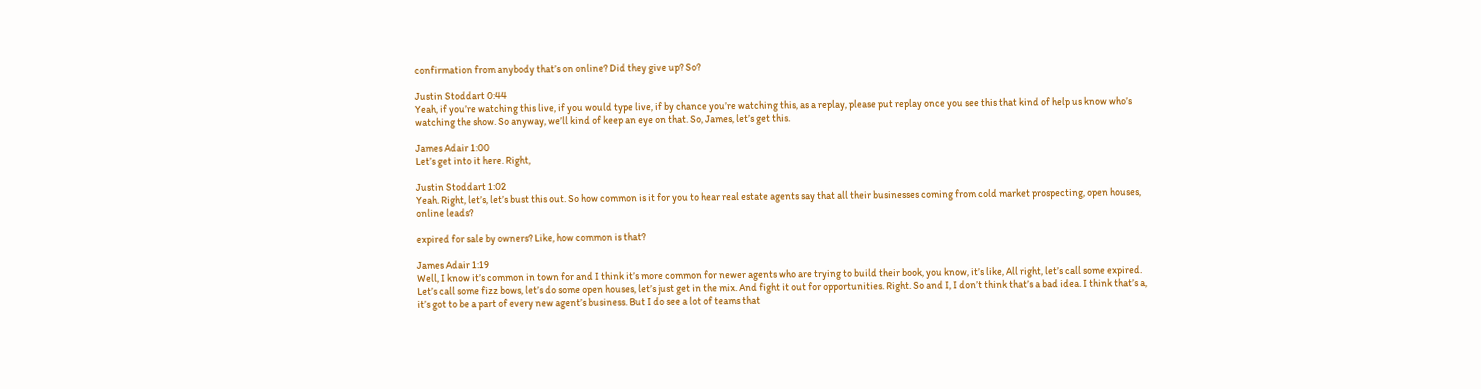confirmation from anybody that’s on online? Did they give up? So?

Justin Stoddart 0:44
Yeah, if you’re watching this live, if you would type live, if by chance you’re watching this, as a replay, please put replay once you see this that kind of help us know who’s watching the show. So anyway, we’ll kind of keep an eye on that. So, James, let’s get this.

James Adair 1:00
Let’s get into it here. Right,

Justin Stoddart 1:02
Yeah. Right, let’s, let’s bust this out. So how common is it for you to hear real estate agents say that all their businesses coming from cold market prospecting, open houses, online leads?

expired for sale by owners? Like, how common is that?

James Adair 1:19
Well, I know it’s common in town for and I think it’s more common for newer agents who are trying to build their book, you know, it’s like, All right, let’s call some expired. Let’s call some fizz bows, let’s do some open houses, let’s just get in the mix. And fight it out for opportunities. Right. So and I, I don’t think that’s a bad idea. I think that’s a, it’s got to be a part of every new agent’s business. But I do see a lot of teams that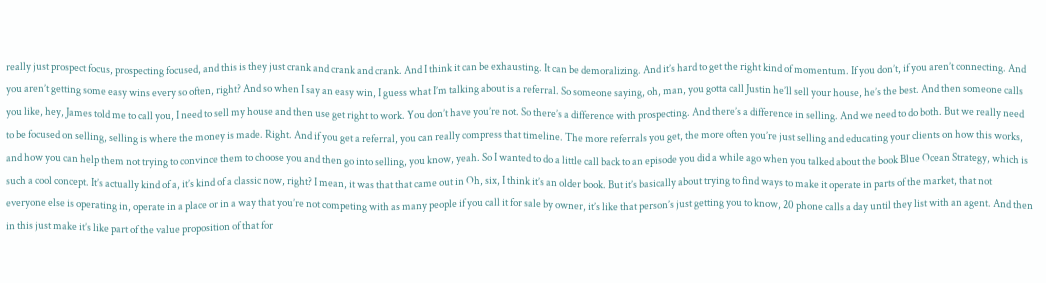really just prospect focus, prospecting focused, and this is they just crank and crank and crank. And I think it can be exhausting. It can be demoralizing. And it’s hard to get the right kind of momentum. If you don’t, if you aren’t connecting. And you aren’t getting some easy wins every so often, right? And so when I say an easy win, I guess what I’m talking about is a referral. So someone saying, oh, man, you gotta call Justin he’ll sell your house, he’s the best. And then someone calls you like, hey, James told me to call you, I need to sell my house and then use get right to work. You don’t have you’re not. So there’s a difference with prospecting. And there’s a difference in selling. And we need to do both. But we really need to be focused on selling, selling is where the money is made. Right. And if you get a referral, you can really compress that timeline. The more referrals you get, the more often you’re just selling and educating your clients on how this works, and how you can help them not trying to convince them to choose you and then go into selling, you know, yeah. So I wanted to do a little call back to an episode you did a while ago when you talked about the book Blue Ocean Strategy, which is such a cool concept. It’s actually kind of a, it’s kind of a classic now, right? I mean, it was that that came out in Oh, six, I think it’s an older book. But it’s basically about trying to find ways to make it operate in parts of the market, that not everyone else is operating in, operate in a place or in a way that you’re not competing with as many people if you call it for sale by owner, it’s like that person’s just getting you to know, 20 phone calls a day until they list with an agent. And then in this just make it’s like part of the value proposition of that for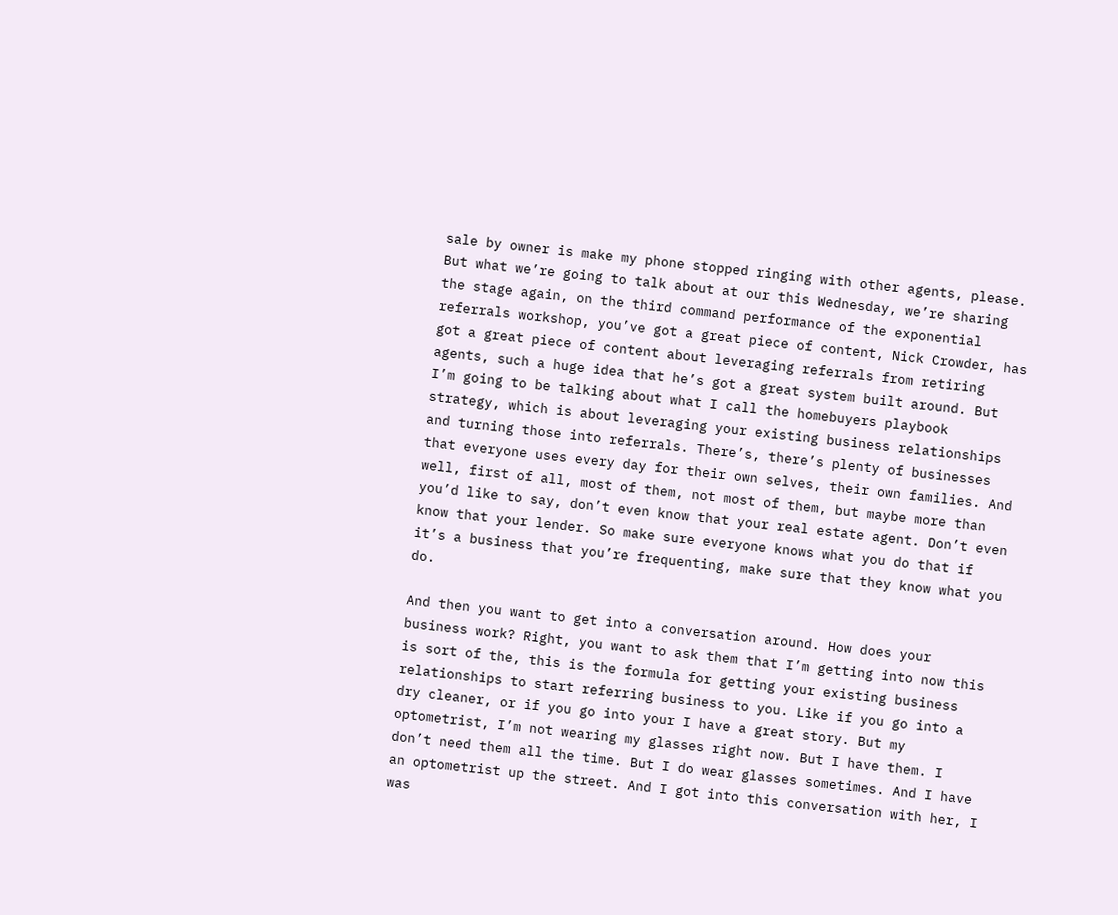sale by owner is make my phone stopped ringing with other agents, please. But what we’re going to talk about at our this Wednesday, we’re sharing the stage again, on the third command performance of the exponential referrals workshop, you’ve got a great piece of content, Nick Crowder, has got a great piece of content about leveraging referrals from retiring agents, such a huge idea that he’s got a great system built around. But I’m going to be talking about what I call the homebuyers playbook strategy, which is about leveraging your existing business relationships and turning those into referrals. There’s, there’s plenty of businesses that everyone uses every day for their own selves, their own families. And well, first of all, most of them, not most of them, but maybe more than you’d like to say, don’t even know that your real estate agent. Don’t even know that your lender. So make sure everyone knows what you do that if it’s a business that you’re frequenting, make sure that they know what you do.

And then you want to get into a conversation around. How does your business work? Right, you want to ask them that I’m getting into now this is sort of the, this is the formula for getting your existing business relationships to start referring business to you. Like if you go into a dry cleaner, or if you go into your I have a great story. But my optometrist, I’m not wearing my glasses right now. But I have them. I don’t need them all the time. But I do wear glasses sometimes. And I have an optometrist up the street. And I got into this conversation with her, I was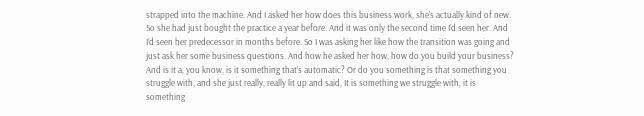strapped into the machine. And I asked her how does this business work, she’s actually kind of new. So she had just bought the practice a year before. And it was only the second time I’d seen her. And I’d seen her predecessor in months before. So I was asking her like how the transition was going and just ask her some business questions. And how he asked her how, how do you build your business? And is it a, you know, is it something that’s automatic? Or do you something is that something you struggle with, and she just really, really lit up and said, It is something we struggle with, it is something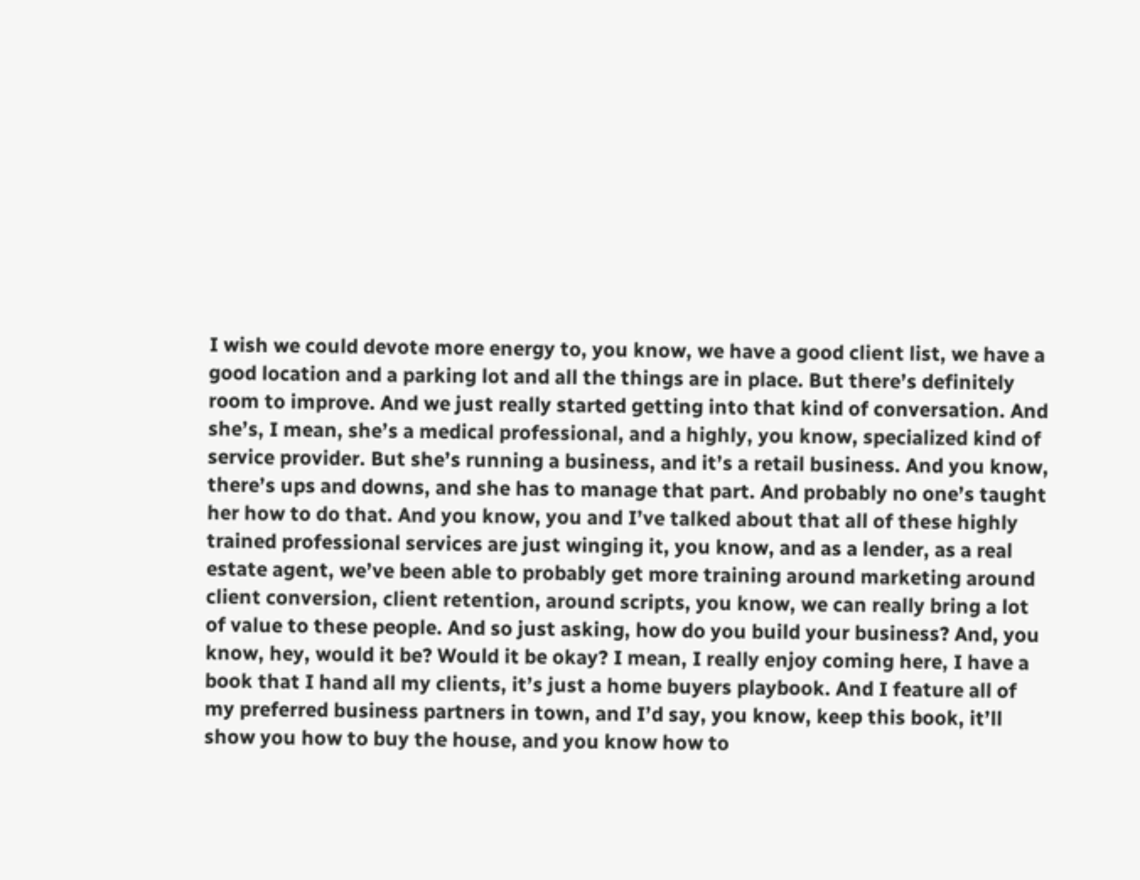I wish we could devote more energy to, you know, we have a good client list, we have a good location and a parking lot and all the things are in place. But there’s definitely room to improve. And we just really started getting into that kind of conversation. And she’s, I mean, she’s a medical professional, and a highly, you know, specialized kind of service provider. But she’s running a business, and it’s a retail business. And you know, there’s ups and downs, and she has to manage that part. And probably no one’s taught her how to do that. And you know, you and I’ve talked about that all of these highly trained professional services are just winging it, you know, and as a lender, as a real estate agent, we’ve been able to probably get more training around marketing around client conversion, client retention, around scripts, you know, we can really bring a lot of value to these people. And so just asking, how do you build your business? And, you know, hey, would it be? Would it be okay? I mean, I really enjoy coming here, I have a book that I hand all my clients, it’s just a home buyers playbook. And I feature all of my preferred business partners in town, and I’d say, you know, keep this book, it’ll show you how to buy the house, and you know how to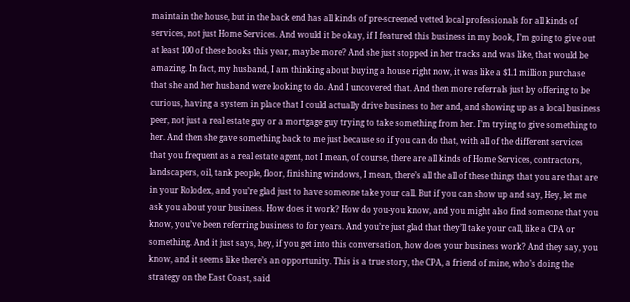maintain the house, but in the back end has all kinds of pre-screened vetted local professionals for all kinds of services, not just Home Services. And would it be okay, if I featured this business in my book, I’m going to give out at least 100 of these books this year, maybe more? And she just stopped in her tracks and was like, that would be amazing. In fact, my husband, I am thinking about buying a house right now, it was like a $1.1 million purchase that she and her husband were looking to do. And I uncovered that. And then more referrals just by offering to be curious, having a system in place that I could actually drive business to her and, and showing up as a local business peer, not just a real estate guy or a mortgage guy trying to take something from her. I’m trying to give something to her. And then she gave something back to me just because so if you can do that, with all of the different services that you frequent as a real estate agent, not I mean, of course, there are all kinds of Home Services, contractors, landscapers, oil, tank people, floor, finishing windows, I mean, there’s all the all of these things that you are that are in your Rolodex, and you’re glad just to have someone take your call. But if you can show up and say, Hey, let me ask you about your business. How does it work? How do you-you know, and you might also find someone that you know, you’ve been referring business to for years. And you’re just glad that they’ll take your call, like a CPA or something. And it just says, hey, if you get into this conversation, how does your business work? And they say, you know, and it seems like there’s an opportunity. This is a true story, the CPA, a friend of mine, who’s doing the strategy on the East Coast, said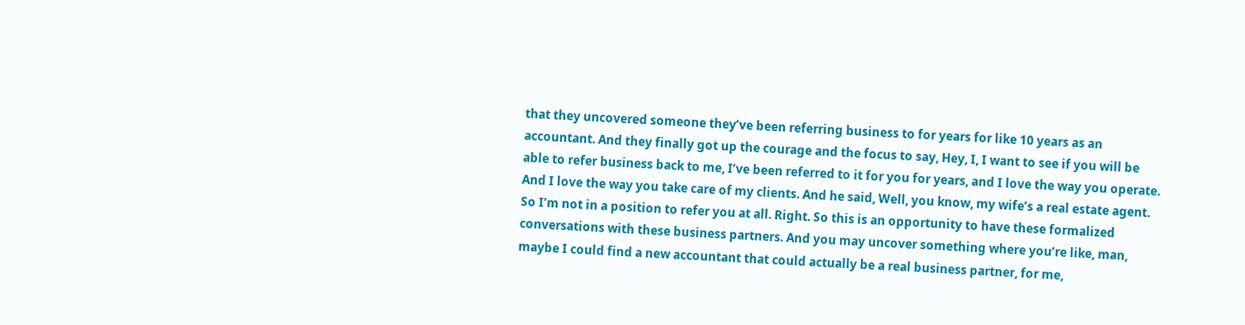that they uncovered someone they’ve been referring business to for years for like 10 years as an accountant. And they finally got up the courage and the focus to say, Hey, I, I want to see if you will be able to refer business back to me, I’ve been referred to it for you for years, and I love the way you operate. And I love the way you take care of my clients. And he said, Well, you know, my wife’s a real estate agent. So I’m not in a position to refer you at all. Right. So this is an opportunity to have these formalized conversations with these business partners. And you may uncover something where you’re like, man, maybe I could find a new accountant that could actually be a real business partner, for me,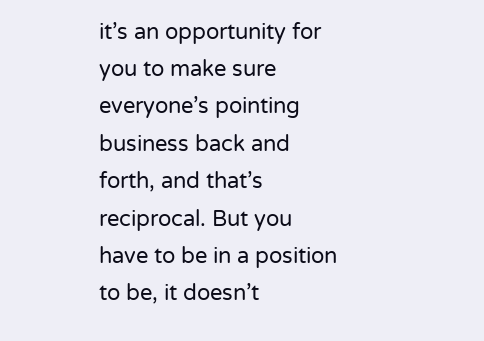it’s an opportunity for you to make sure everyone’s pointing business back and forth, and that’s reciprocal. But you have to be in a position to be, it doesn’t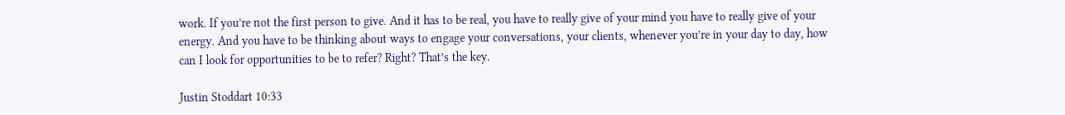work. If you’re not the first person to give. And it has to be real, you have to really give of your mind you have to really give of your energy. And you have to be thinking about ways to engage your conversations, your clients, whenever you’re in your day to day, how can I look for opportunities to be to refer? Right? That’s the key.

Justin Stoddart 10:33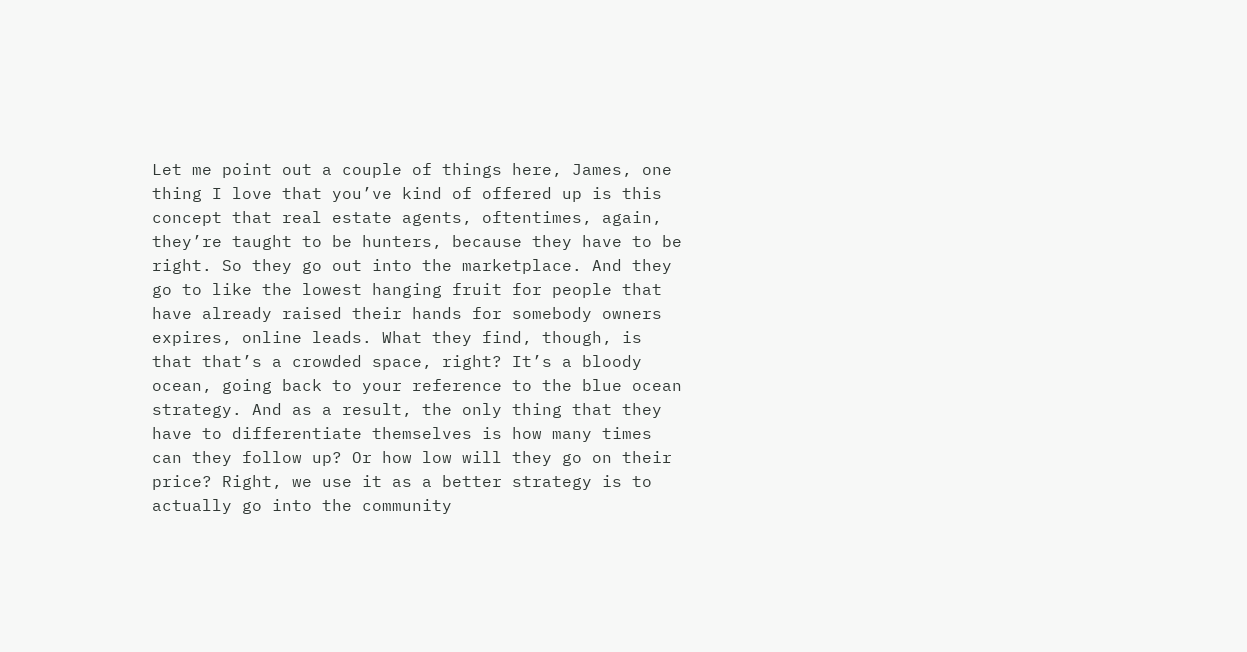Let me point out a couple of things here, James, one thing I love that you’ve kind of offered up is this concept that real estate agents, oftentimes, again, they’re taught to be hunters, because they have to be right. So they go out into the marketplace. And they go to like the lowest hanging fruit for people that have already raised their hands for somebody owners expires, online leads. What they find, though, is that that’s a crowded space, right? It’s a bloody ocean, going back to your reference to the blue ocean strategy. And as a result, the only thing that they have to differentiate themselves is how many times can they follow up? Or how low will they go on their price? Right, we use it as a better strategy is to actually go into the community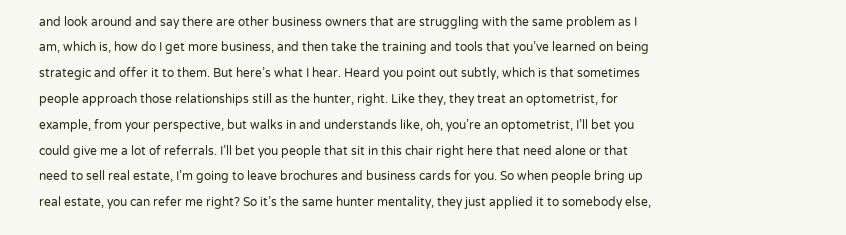and look around and say there are other business owners that are struggling with the same problem as I am, which is, how do I get more business, and then take the training and tools that you’ve learned on being strategic and offer it to them. But here’s what I hear. Heard you point out subtly, which is that sometimes people approach those relationships still as the hunter, right. Like they, they treat an optometrist, for example, from your perspective, but walks in and understands like, oh, you’re an optometrist, I’ll bet you could give me a lot of referrals. I’ll bet you people that sit in this chair right here that need alone or that need to sell real estate, I’m going to leave brochures and business cards for you. So when people bring up real estate, you can refer me right? So it’s the same hunter mentality, they just applied it to somebody else,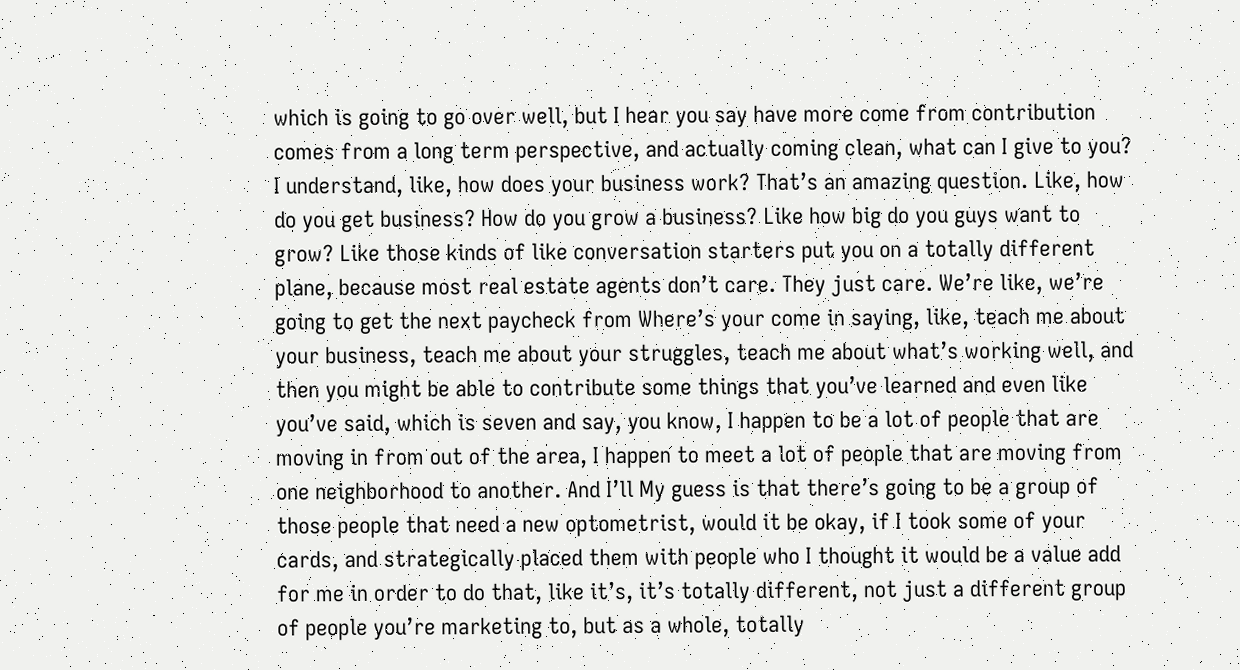which is going to go over well, but I hear you say have more come from contribution comes from a long term perspective, and actually coming clean, what can I give to you? I understand, like, how does your business work? That’s an amazing question. Like, how do you get business? How do you grow a business? Like how big do you guys want to grow? Like those kinds of like conversation starters put you on a totally different plane, because most real estate agents don’t care. They just care. We’re like, we’re going to get the next paycheck from Where’s your come in saying, like, teach me about your business, teach me about your struggles, teach me about what’s working well, and then you might be able to contribute some things that you’ve learned and even like you’ve said, which is seven and say, you know, I happen to be a lot of people that are moving in from out of the area, I happen to meet a lot of people that are moving from one neighborhood to another. And I’ll My guess is that there’s going to be a group of those people that need a new optometrist, would it be okay, if I took some of your cards, and strategically placed them with people who I thought it would be a value add for me in order to do that, like it’s, it’s totally different, not just a different group of people you’re marketing to, but as a whole, totally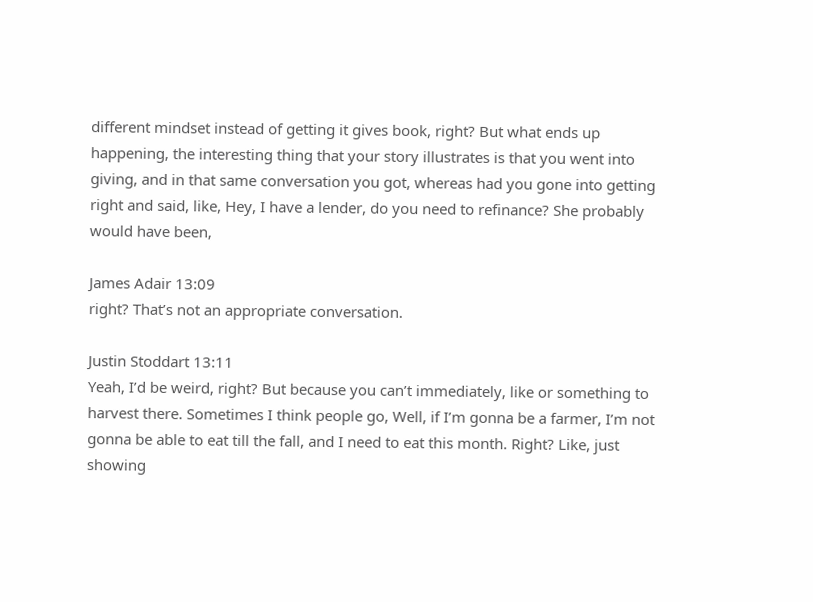different mindset instead of getting it gives book, right? But what ends up happening, the interesting thing that your story illustrates is that you went into giving, and in that same conversation you got, whereas had you gone into getting right and said, like, Hey, I have a lender, do you need to refinance? She probably would have been,

James Adair 13:09
right? That’s not an appropriate conversation.

Justin Stoddart 13:11
Yeah, I’d be weird, right? But because you can’t immediately, like or something to harvest there. Sometimes I think people go, Well, if I’m gonna be a farmer, I’m not gonna be able to eat till the fall, and I need to eat this month. Right? Like, just showing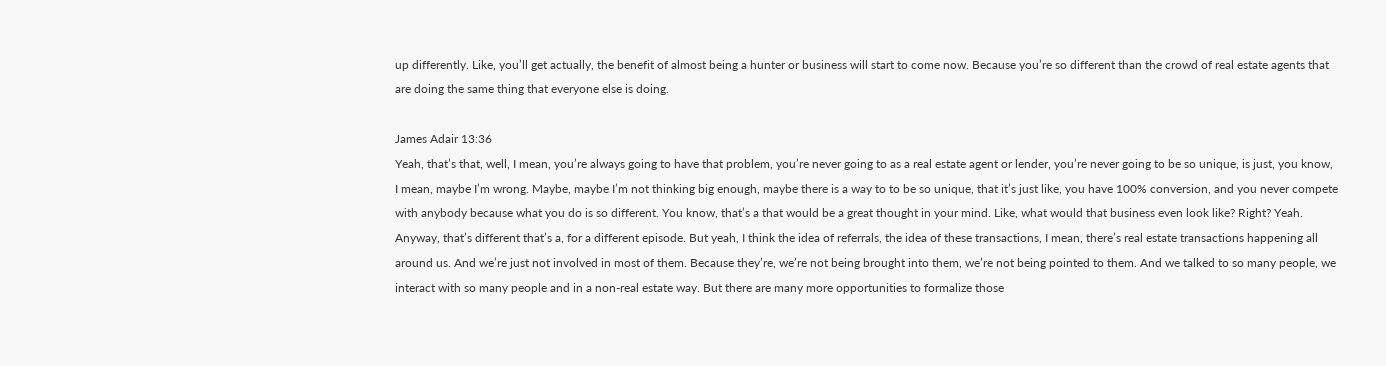up differently. Like, you’ll get actually, the benefit of almost being a hunter or business will start to come now. Because you’re so different than the crowd of real estate agents that are doing the same thing that everyone else is doing.

James Adair 13:36
Yeah, that’s that, well, I mean, you’re always going to have that problem, you’re never going to as a real estate agent or lender, you’re never going to be so unique, is just, you know, I mean, maybe I’m wrong. Maybe, maybe I’m not thinking big enough, maybe there is a way to to be so unique, that it’s just like, you have 100% conversion, and you never compete with anybody because what you do is so different. You know, that’s a that would be a great thought in your mind. Like, what would that business even look like? Right? Yeah. Anyway, that’s different that’s a, for a different episode. But yeah, I think the idea of referrals, the idea of these transactions, I mean, there’s real estate transactions happening all around us. And we’re just not involved in most of them. Because they’re, we’re not being brought into them, we’re not being pointed to them. And we talked to so many people, we interact with so many people and in a non-real estate way. But there are many more opportunities to formalize those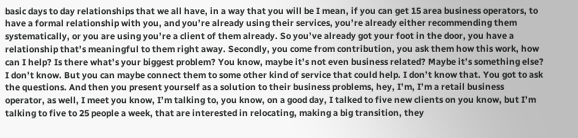basic days to day relationships that we all have, in a way that you will be I mean, if you can get 15 area business operators, to have a formal relationship with you, and you’re already using their services, you’re already either recommending them systematically, or you are using you’re a client of them already. So you’ve already got your foot in the door, you have a relationship that’s meaningful to them right away. Secondly, you come from contribution, you ask them how this work, how can I help? Is there what’s your biggest problem? You know, maybe it’s not even business related? Maybe it’s something else? I don’t know. But you can maybe connect them to some other kind of service that could help. I don’t know that. You got to ask the questions. And then you present yourself as a solution to their business problems, hey, I’m, I’m a retail business operator, as well, I meet you know, I’m talking to, you know, on a good day, I talked to five new clients on you know, but I’m talking to five to 25 people a week, that are interested in relocating, making a big transition, they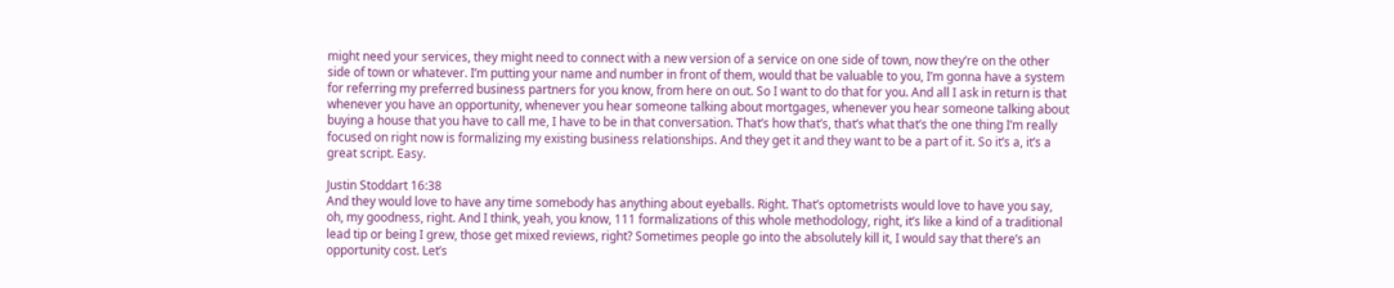might need your services, they might need to connect with a new version of a service on one side of town, now they’re on the other side of town or whatever. I’m putting your name and number in front of them, would that be valuable to you, I’m gonna have a system for referring my preferred business partners for you know, from here on out. So I want to do that for you. And all I ask in return is that whenever you have an opportunity, whenever you hear someone talking about mortgages, whenever you hear someone talking about buying a house that you have to call me, I have to be in that conversation. That’s how that’s, that’s what that’s the one thing I’m really focused on right now is formalizing my existing business relationships. And they get it and they want to be a part of it. So it’s a, it’s a great script. Easy.

Justin Stoddart 16:38
And they would love to have any time somebody has anything about eyeballs. Right. That’s optometrists would love to have you say, oh, my goodness, right. And I think, yeah, you know, 111 formalizations of this whole methodology, right, it’s like a kind of a traditional lead tip or being I grew, those get mixed reviews, right? Sometimes people go into the absolutely kill it, I would say that there’s an opportunity cost. Let’s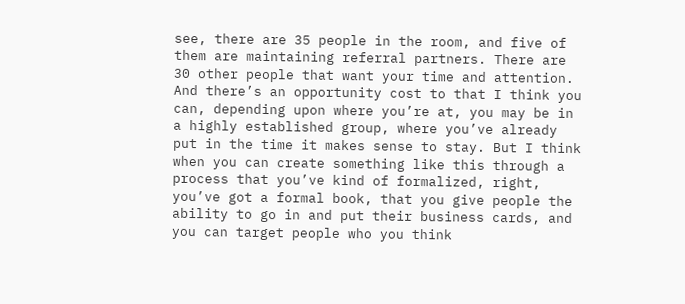see, there are 35 people in the room, and five of them are maintaining referral partners. There are 30 other people that want your time and attention. And there’s an opportunity cost to that I think you can, depending upon where you’re at, you may be in a highly established group, where you’ve already put in the time it makes sense to stay. But I think when you can create something like this through a process that you’ve kind of formalized, right, you’ve got a formal book, that you give people the ability to go in and put their business cards, and you can target people who you think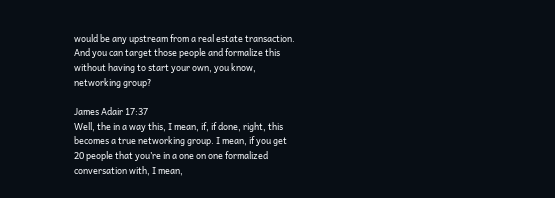would be any upstream from a real estate transaction. And you can target those people and formalize this without having to start your own, you know, networking group?

James Adair 17:37
Well, the in a way this, I mean, if, if done, right, this becomes a true networking group. I mean, if you get 20 people that you’re in a one on one formalized conversation with, I mean,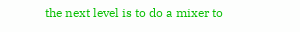the next level is to do a mixer to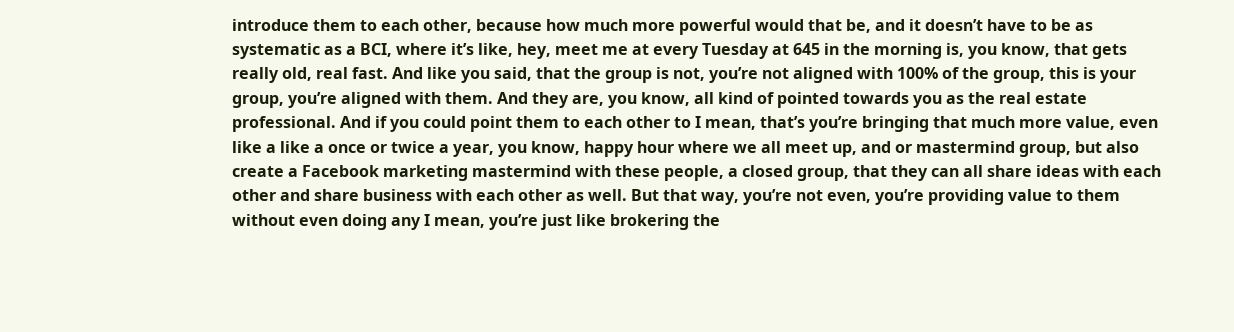introduce them to each other, because how much more powerful would that be, and it doesn’t have to be as systematic as a BCI, where it’s like, hey, meet me at every Tuesday at 645 in the morning is, you know, that gets really old, real fast. And like you said, that the group is not, you’re not aligned with 100% of the group, this is your group, you’re aligned with them. And they are, you know, all kind of pointed towards you as the real estate professional. And if you could point them to each other to I mean, that’s you’re bringing that much more value, even like a like a once or twice a year, you know, happy hour where we all meet up, and or mastermind group, but also create a Facebook marketing mastermind with these people, a closed group, that they can all share ideas with each other and share business with each other as well. But that way, you’re not even, you’re providing value to them without even doing any I mean, you’re just like brokering the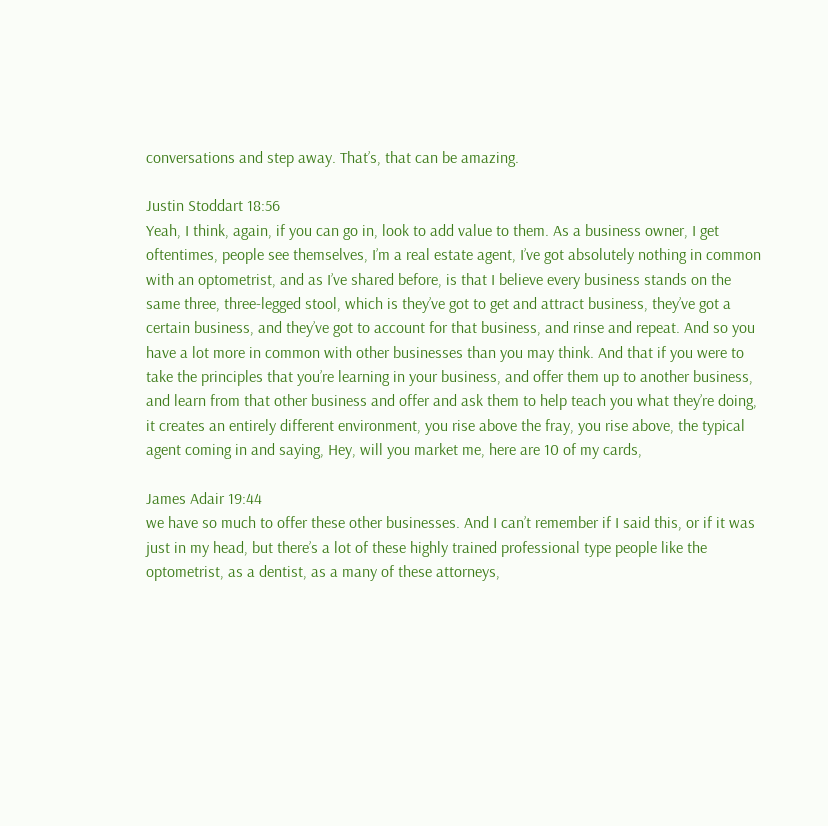conversations and step away. That’s, that can be amazing.

Justin Stoddart 18:56
Yeah, I think, again, if you can go in, look to add value to them. As a business owner, I get oftentimes, people see themselves, I’m a real estate agent, I’ve got absolutely nothing in common with an optometrist, and as I’ve shared before, is that I believe every business stands on the same three, three-legged stool, which is they’ve got to get and attract business, they’ve got a certain business, and they’ve got to account for that business, and rinse and repeat. And so you have a lot more in common with other businesses than you may think. And that if you were to take the principles that you’re learning in your business, and offer them up to another business, and learn from that other business and offer and ask them to help teach you what they’re doing, it creates an entirely different environment, you rise above the fray, you rise above, the typical agent coming in and saying, Hey, will you market me, here are 10 of my cards,

James Adair 19:44
we have so much to offer these other businesses. And I can’t remember if I said this, or if it was just in my head, but there’s a lot of these highly trained professional type people like the optometrist, as a dentist, as a many of these attorneys,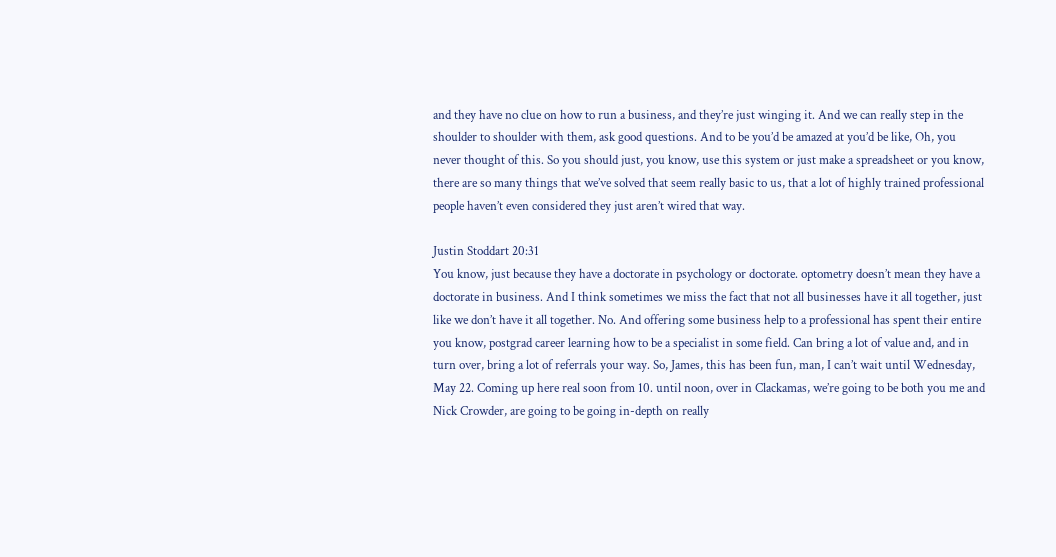and they have no clue on how to run a business, and they’re just winging it. And we can really step in the shoulder to shoulder with them, ask good questions. And to be you’d be amazed at you’d be like, Oh, you never thought of this. So you should just, you know, use this system or just make a spreadsheet or you know, there are so many things that we’ve solved that seem really basic to us, that a lot of highly trained professional people haven’t even considered they just aren’t wired that way.

Justin Stoddart 20:31
You know, just because they have a doctorate in psychology or doctorate. optometry doesn’t mean they have a doctorate in business. And I think sometimes we miss the fact that not all businesses have it all together, just like we don’t have it all together. No. And offering some business help to a professional has spent their entire you know, postgrad career learning how to be a specialist in some field. Can bring a lot of value and, and in turn over, bring a lot of referrals your way. So, James, this has been fun, man, I can’t wait until Wednesday, May 22. Coming up here real soon from 10. until noon, over in Clackamas, we’re going to be both you me and Nick Crowder, are going to be going in-depth on really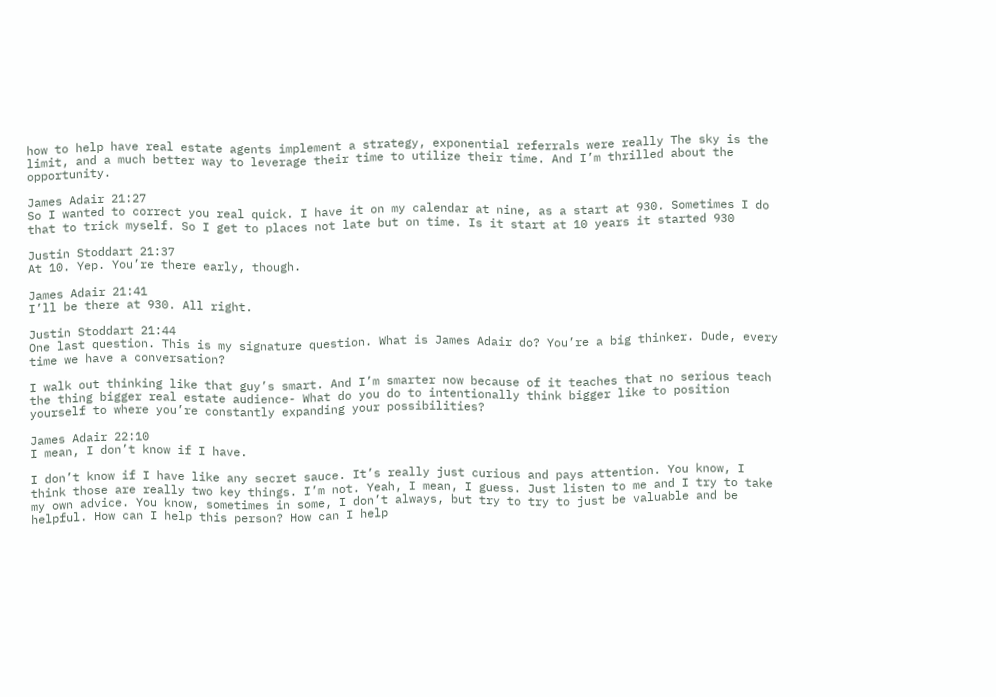how to help have real estate agents implement a strategy, exponential referrals were really The sky is the limit, and a much better way to leverage their time to utilize their time. And I’m thrilled about the opportunity.

James Adair 21:27
So I wanted to correct you real quick. I have it on my calendar at nine, as a start at 930. Sometimes I do that to trick myself. So I get to places not late but on time. Is it start at 10 years it started 930

Justin Stoddart 21:37
At 10. Yep. You’re there early, though.

James Adair 21:41
I’ll be there at 930. All right.

Justin Stoddart 21:44
One last question. This is my signature question. What is James Adair do? You’re a big thinker. Dude, every time we have a conversation?

I walk out thinking like that guy’s smart. And I’m smarter now because of it teaches that no serious teach the thing bigger real estate audience- What do you do to intentionally think bigger like to position yourself to where you’re constantly expanding your possibilities?

James Adair 22:10
I mean, I don’t know if I have.

I don’t know if I have like any secret sauce. It’s really just curious and pays attention. You know, I think those are really two key things. I’m not. Yeah, I mean, I guess. Just listen to me and I try to take my own advice. You know, sometimes in some, I don’t always, but try to try to just be valuable and be helpful. How can I help this person? How can I help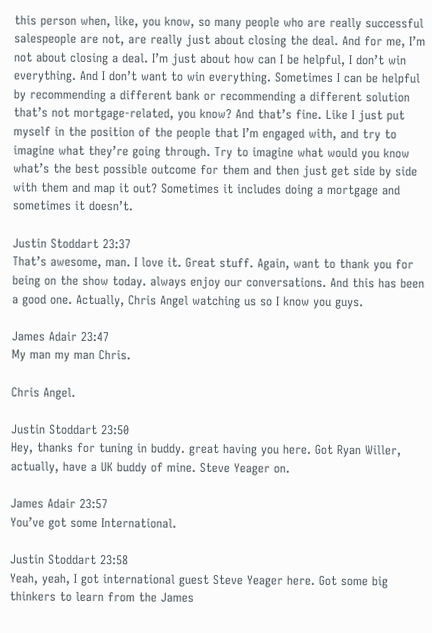this person when, like, you know, so many people who are really successful salespeople are not, are really just about closing the deal. And for me, I’m not about closing a deal. I’m just about how can I be helpful, I don’t win everything. And I don’t want to win everything. Sometimes I can be helpful by recommending a different bank or recommending a different solution that’s not mortgage-related, you know? And that’s fine. Like I just put myself in the position of the people that I’m engaged with, and try to imagine what they’re going through. Try to imagine what would you know what’s the best possible outcome for them and then just get side by side with them and map it out? Sometimes it includes doing a mortgage and sometimes it doesn’t.

Justin Stoddart 23:37
That’s awesome, man. I love it. Great stuff. Again, want to thank you for being on the show today. always enjoy our conversations. And this has been a good one. Actually, Chris Angel watching us so I know you guys.

James Adair 23:47
My man my man Chris.

Chris Angel.

Justin Stoddart 23:50
Hey, thanks for tuning in buddy. great having you here. Got Ryan Willer, actually, have a UK buddy of mine. Steve Yeager on.

James Adair 23:57
You’ve got some International.

Justin Stoddart 23:58
Yeah, yeah, I got international guest Steve Yeager here. Got some big thinkers to learn from the James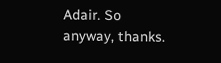Adair. So anyway, thanks.